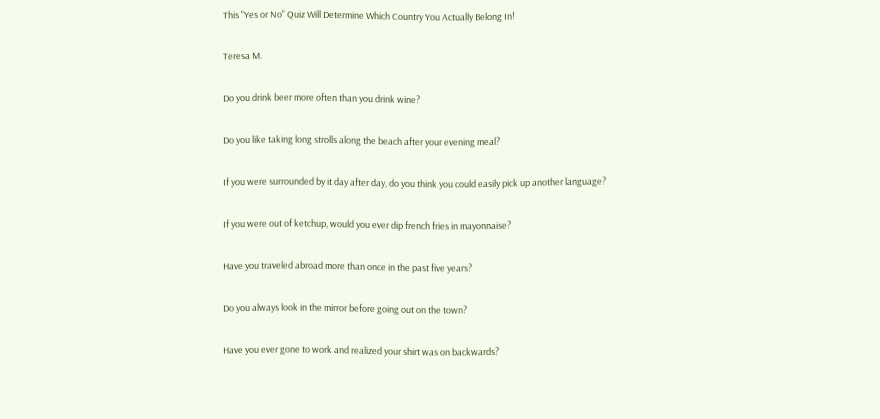This "Yes or No" Quiz Will Determine Which Country You Actually Belong In!

Teresa M.

Do you drink beer more often than you drink wine?

Do you like taking long strolls along the beach after your evening meal?

If you were surrounded by it day after day, do you think you could easily pick up another language?

If you were out of ketchup, would you ever dip french fries in mayonnaise?

Have you traveled abroad more than once in the past five years?

Do you always look in the mirror before going out on the town?

Have you ever gone to work and realized your shirt was on backwards?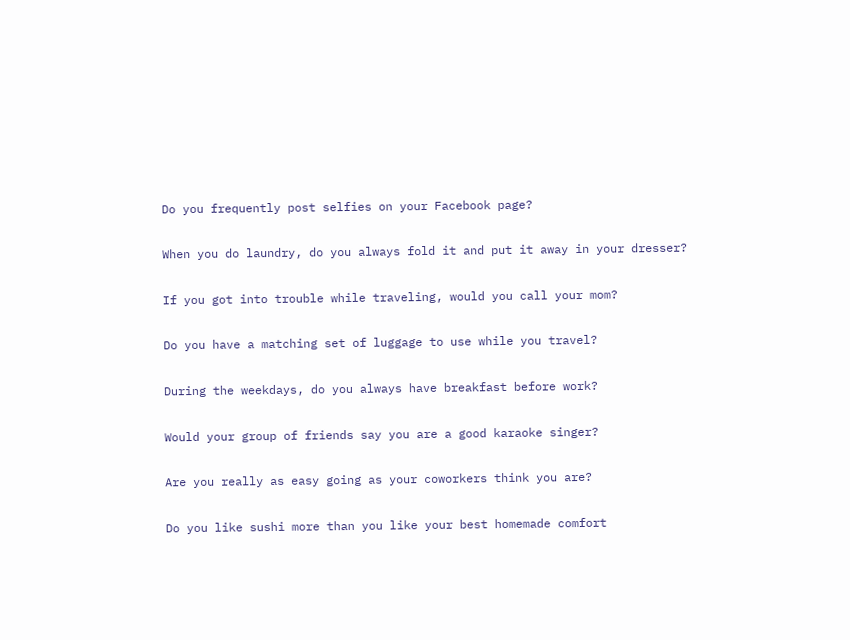Do you frequently post selfies on your Facebook page?

When you do laundry, do you always fold it and put it away in your dresser?

If you got into trouble while traveling, would you call your mom?

Do you have a matching set of luggage to use while you travel?

During the weekdays, do you always have breakfast before work?

Would your group of friends say you are a good karaoke singer?

Are you really as easy going as your coworkers think you are?

Do you like sushi more than you like your best homemade comfort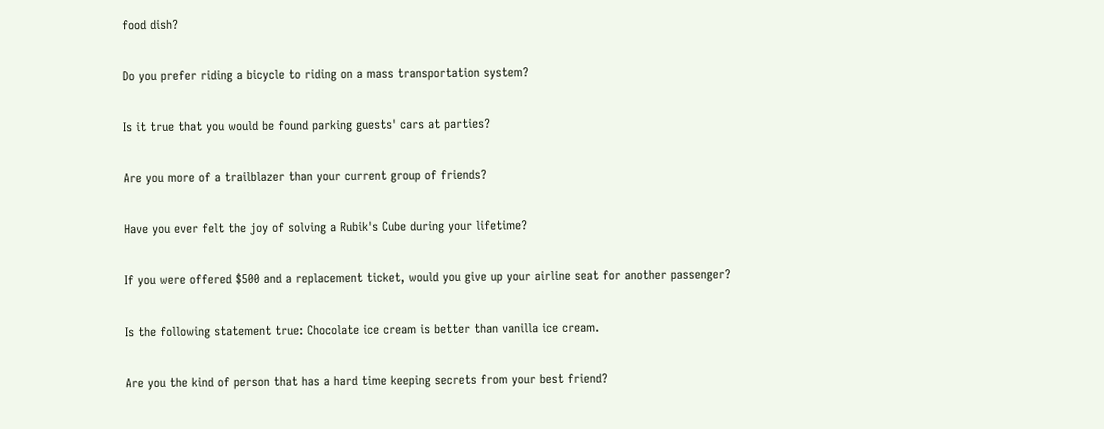food dish?

Do you prefer riding a bicycle to riding on a mass transportation system?

Is it true that you would be found parking guests' cars at parties?

Are you more of a trailblazer than your current group of friends?

Have you ever felt the joy of solving a Rubik's Cube during your lifetime?

If you were offered $500 and a replacement ticket, would you give up your airline seat for another passenger?

Is the following statement true: Chocolate ice cream is better than vanilla ice cream.

Are you the kind of person that has a hard time keeping secrets from your best friend?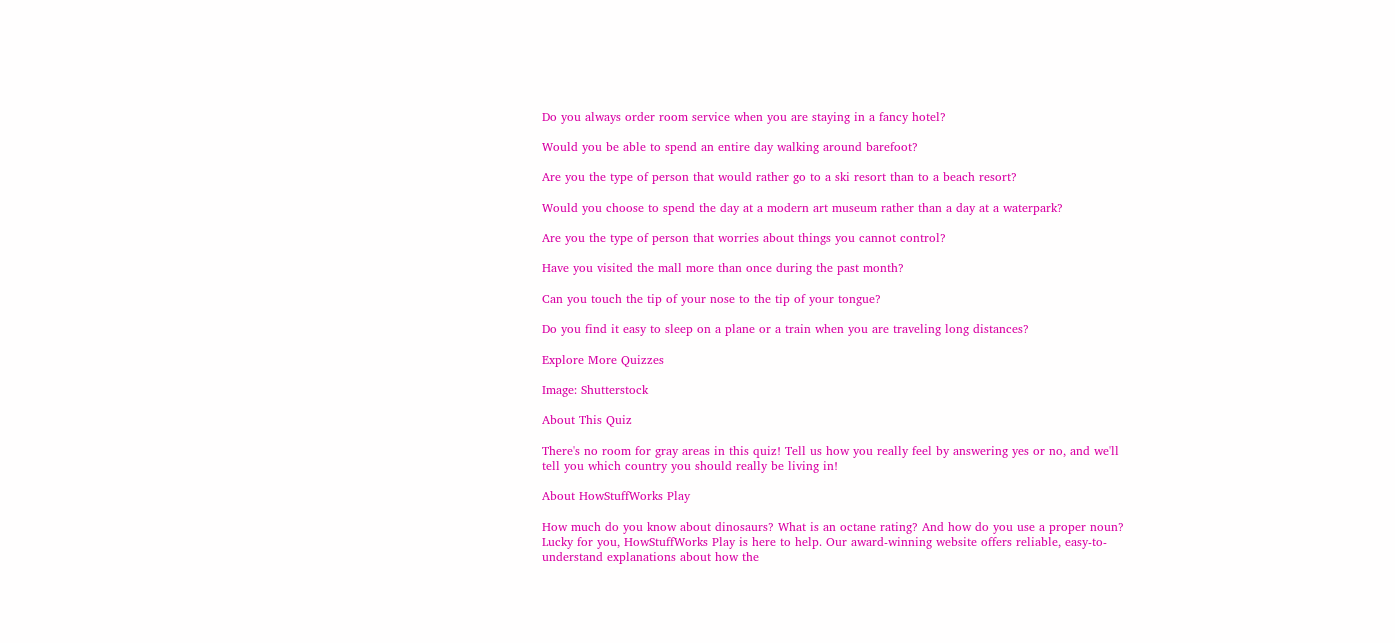Do you always order room service when you are staying in a fancy hotel?

Would you be able to spend an entire day walking around barefoot?

Are you the type of person that would rather go to a ski resort than to a beach resort?

Would you choose to spend the day at a modern art museum rather than a day at a waterpark?

Are you the type of person that worries about things you cannot control?

Have you visited the mall more than once during the past month?

Can you touch the tip of your nose to the tip of your tongue?

Do you find it easy to sleep on a plane or a train when you are traveling long distances?

Explore More Quizzes

Image: Shutterstock

About This Quiz

There's no room for gray areas in this quiz! Tell us how you really feel by answering yes or no, and we'll tell you which country you should really be living in!

About HowStuffWorks Play

How much do you know about dinosaurs? What is an octane rating? And how do you use a proper noun? Lucky for you, HowStuffWorks Play is here to help. Our award-winning website offers reliable, easy-to-understand explanations about how the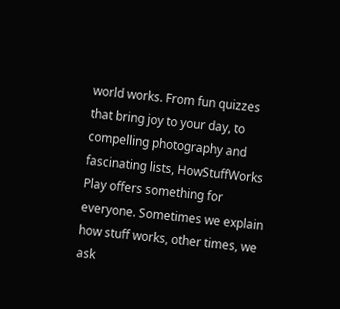world works. From fun quizzes that bring joy to your day, to compelling photography and fascinating lists, HowStuffWorks Play offers something for everyone. Sometimes we explain how stuff works, other times, we ask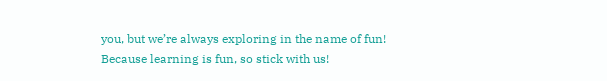you, but we’re always exploring in the name of fun! Because learning is fun, so stick with us!